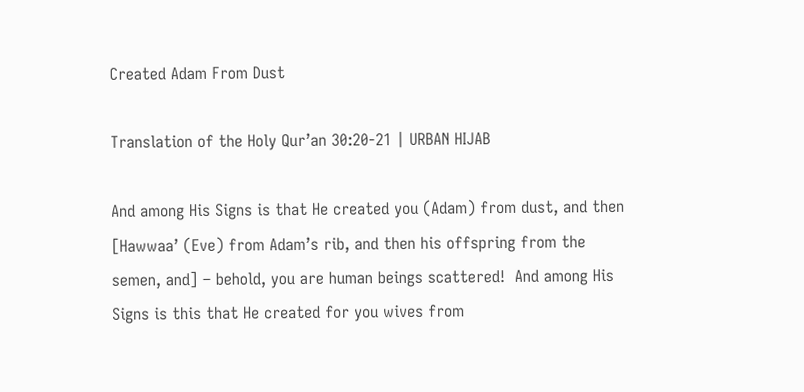Created Adam From Dust

Translation of the Holy Qur’an 30:20-21 | URBAN HIJAB

And among His Signs is that He created you (Adam) from dust, and then [Hawwaa’ (Eve) from Adam’s rib, and then his offspring from the semen, and] – behold, you are human beings scattered!  And among His Signs is this that He created for you wives from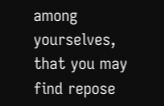among yourselves, that you may find repose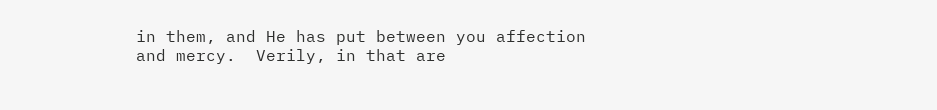in them, and He has put between you affection and mercy.  Verily, in that are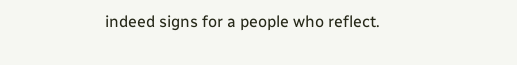indeed signs for a people who reflect.